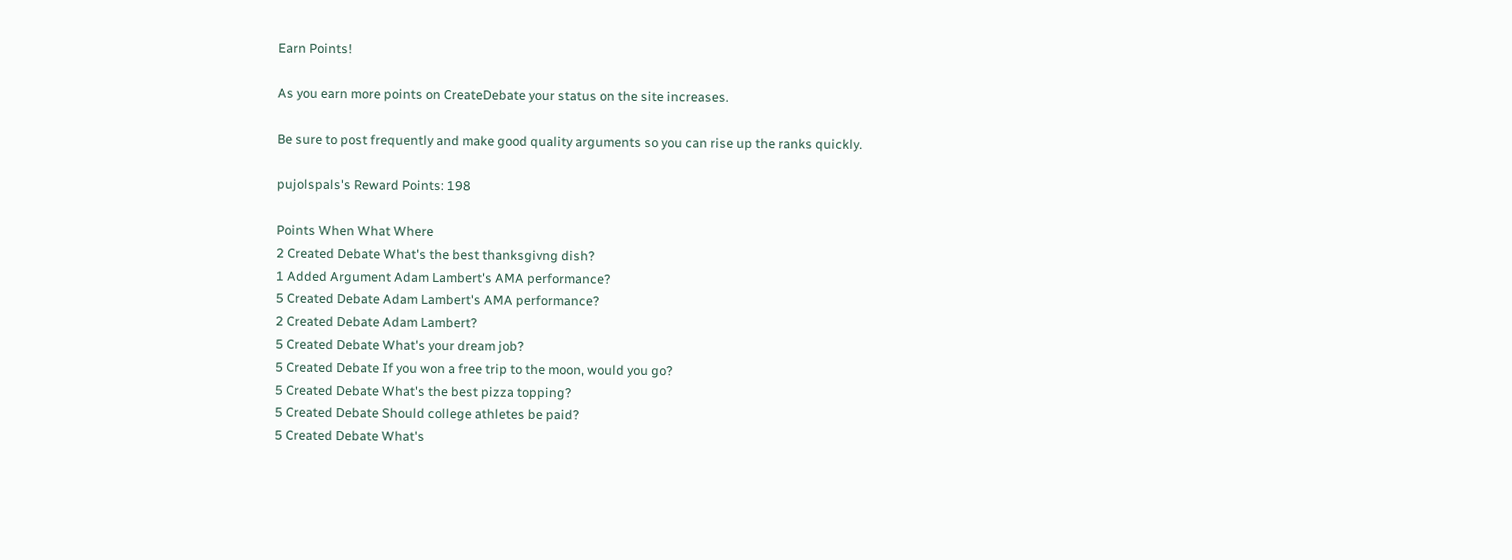Earn Points!

As you earn more points on CreateDebate your status on the site increases.

Be sure to post frequently and make good quality arguments so you can rise up the ranks quickly.

pujolspals's Reward Points: 198

Points When What Where
2 Created Debate What's the best thanksgivng dish?
1 Added Argument Adam Lambert's AMA performance?
5 Created Debate Adam Lambert's AMA performance?
2 Created Debate Adam Lambert?
5 Created Debate What's your dream job?
5 Created Debate If you won a free trip to the moon, would you go?
5 Created Debate What's the best pizza topping?
5 Created Debate Should college athletes be paid?
5 Created Debate What's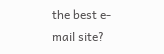the best e-mail site?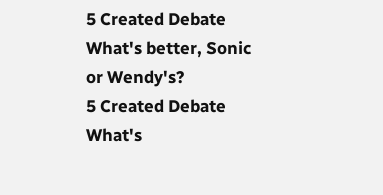5 Created Debate What's better, Sonic or Wendy's?
5 Created Debate What's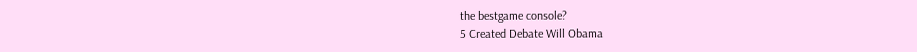the bestgame console?
5 Created Debate Will Obama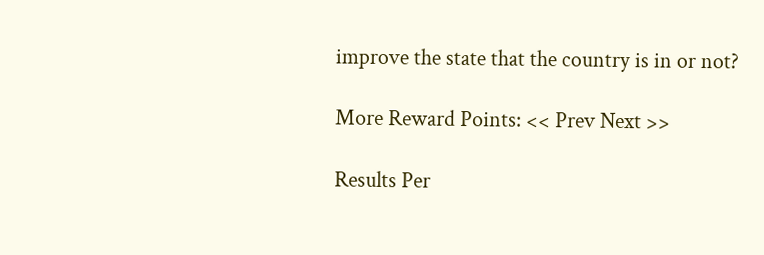improve the state that the country is in or not?

More Reward Points: << Prev Next >>

Results Per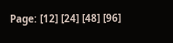Page: [12] [24] [48] [96]